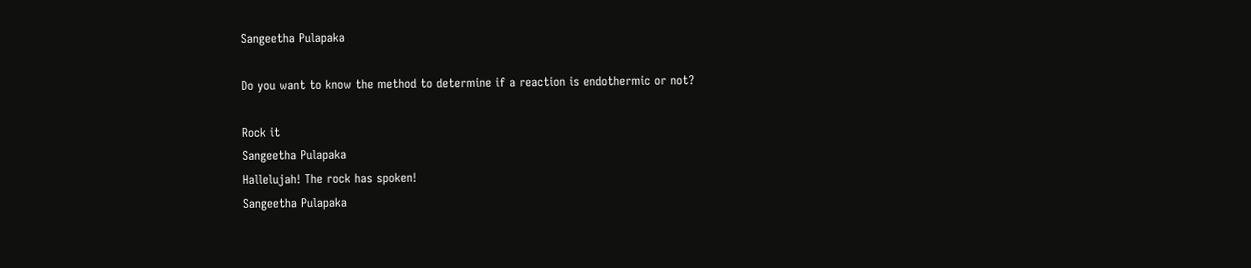Sangeetha Pulapaka

Do you want to know the method to determine if a reaction is endothermic or not?

Rock it
Sangeetha Pulapaka
Hallelujah! The rock has spoken!
Sangeetha Pulapaka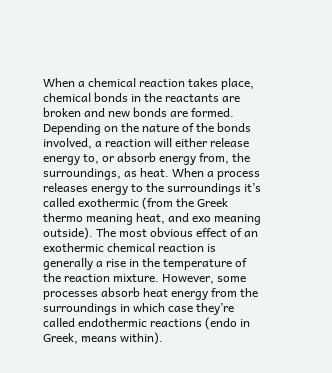When a chemical reaction takes place, chemical bonds in the reactants are broken and new bonds are formed. Depending on the nature of the bonds involved, a reaction will either release energy to, or absorb energy from, the surroundings, as heat. When a process releases energy to the surroundings it’s called exothermic (from the Greek thermo meaning heat, and exo meaning outside). The most obvious effect of an exothermic chemical reaction is generally a rise in the temperature of the reaction mixture. However, some processes absorb heat energy from the surroundings in which case they’re called endothermic reactions (endo in Greek, means within).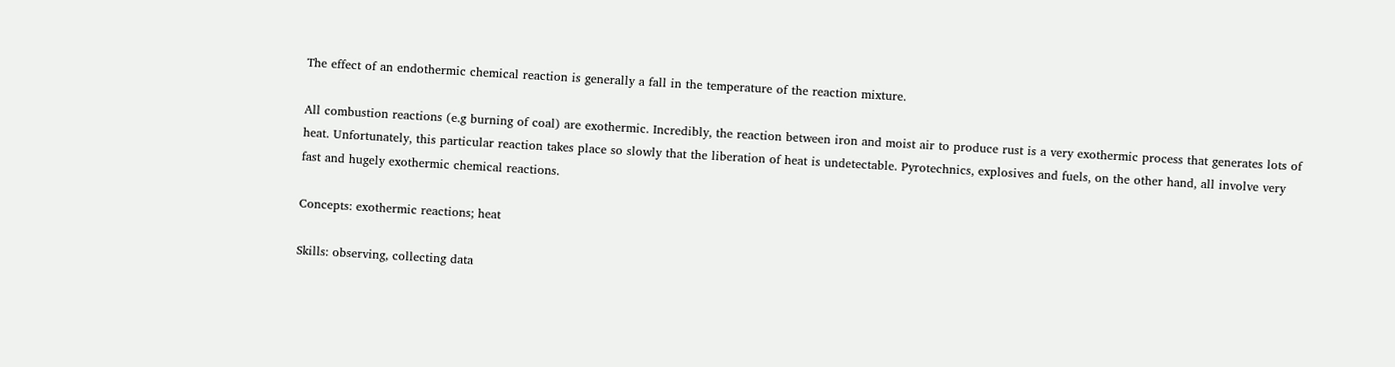The effect of an endothermic chemical reaction is generally a fall in the temperature of the reaction mixture.

All combustion reactions (e.g burning of coal) are exothermic. Incredibly, the reaction between iron and moist air to produce rust is a very exothermic process that generates lots of heat. Unfortunately, this particular reaction takes place so slowly that the liberation of heat is undetectable. Pyrotechnics, explosives and fuels, on the other hand, all involve very fast and hugely exothermic chemical reactions.

Concepts: exothermic reactions; heat

Skills: observing, collecting data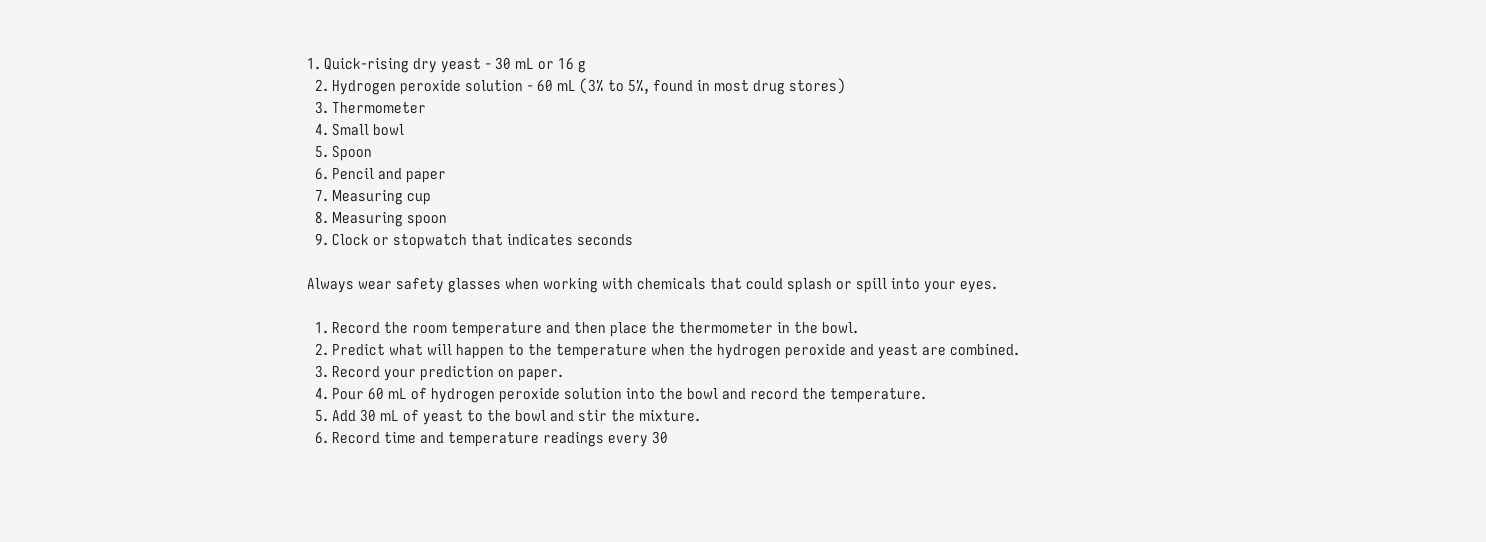1. Quick-rising dry yeast - 30 mL or 16 g
  2. Hydrogen peroxide solution - 60 mL (3% to 5%, found in most drug stores)
  3. Thermometer
  4. Small bowl
  5. Spoon
  6. Pencil and paper
  7. Measuring cup
  8. Measuring spoon
  9. Clock or stopwatch that indicates seconds

Always wear safety glasses when working with chemicals that could splash or spill into your eyes.

  1. Record the room temperature and then place the thermometer in the bowl.
  2. Predict what will happen to the temperature when the hydrogen peroxide and yeast are combined.
  3. Record your prediction on paper.
  4. Pour 60 mL of hydrogen peroxide solution into the bowl and record the temperature.
  5. Add 30 mL of yeast to the bowl and stir the mixture.
  6. Record time and temperature readings every 30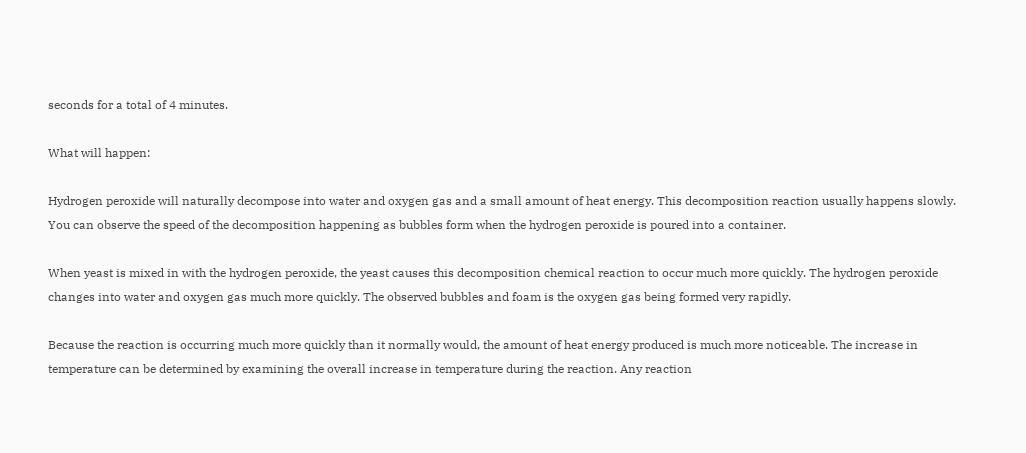seconds for a total of 4 minutes.

What will happen:

Hydrogen peroxide will naturally decompose into water and oxygen gas and a small amount of heat energy. This decomposition reaction usually happens slowly. You can observe the speed of the decomposition happening as bubbles form when the hydrogen peroxide is poured into a container.

When yeast is mixed in with the hydrogen peroxide, the yeast causes this decomposition chemical reaction to occur much more quickly. The hydrogen peroxide changes into water and oxygen gas much more quickly. The observed bubbles and foam is the oxygen gas being formed very rapidly.

Because the reaction is occurring much more quickly than it normally would, the amount of heat energy produced is much more noticeable. The increase in temperature can be determined by examining the overall increase in temperature during the reaction. Any reaction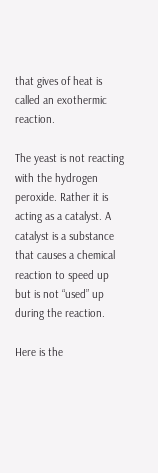that gives of heat is called an exothermic reaction.

The yeast is not reacting with the hydrogen peroxide. Rather it is acting as a catalyst. A catalyst is a substance that causes a chemical reaction to speed up but is not “used” up during the reaction.

Here is the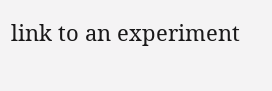link to an experiment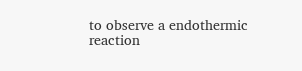to observe a endothermic reaction